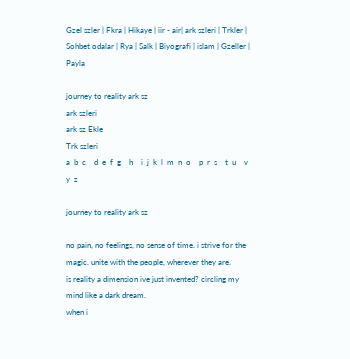Gzel szler | Fkra | Hikaye | iir - air| ark szleri | Trkler | Sohbet odalar | Rya | Salk | Biyografi | islam | Gzeller | Payla

journey to reality ark sz
ark szleri
ark sz Ekle
Trk szleri
a  b  c    d  e  f  g    h    i  j  k  l  m  n  o    p  r  s    t  u    v  y  z

journey to reality ark sz

no pain, no feelings, no sense of time. i strive for the magic. unite with the people, wherever they are.
is reality a dimension ive just invented? circling my mind like a dark dream.
when i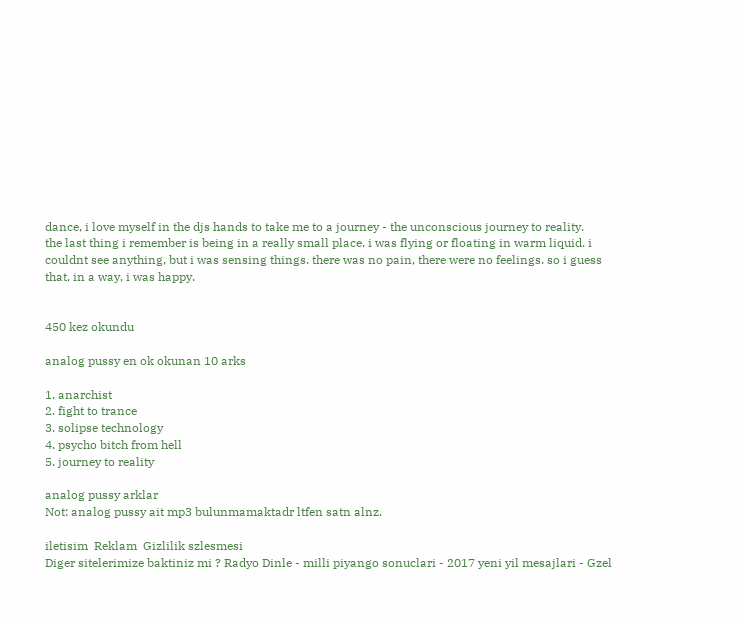dance, i love myself in the djs hands to take me to a journey - the unconscious journey to reality.
the last thing i remember is being in a really small place. i was flying or floating in warm liquid. i couldnt see anything, but i was sensing things. there was no pain, there were no feelings. so i guess that, in a way, i was happy.


450 kez okundu

analog pussy en ok okunan 10 arks

1. anarchist
2. fight to trance
3. solipse technology
4. psycho bitch from hell
5. journey to reality

analog pussy arklar
Not: analog pussy ait mp3 bulunmamaktadr ltfen satn alnz.

iletisim  Reklam  Gizlilik szlesmesi
Diger sitelerimize baktiniz mi ? Radyo Dinle - milli piyango sonuclari - 2017 yeni yil mesajlari - Gzel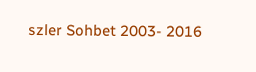szler Sohbet 2003- 2016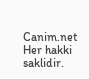Canim.net Her hakki saklidir.